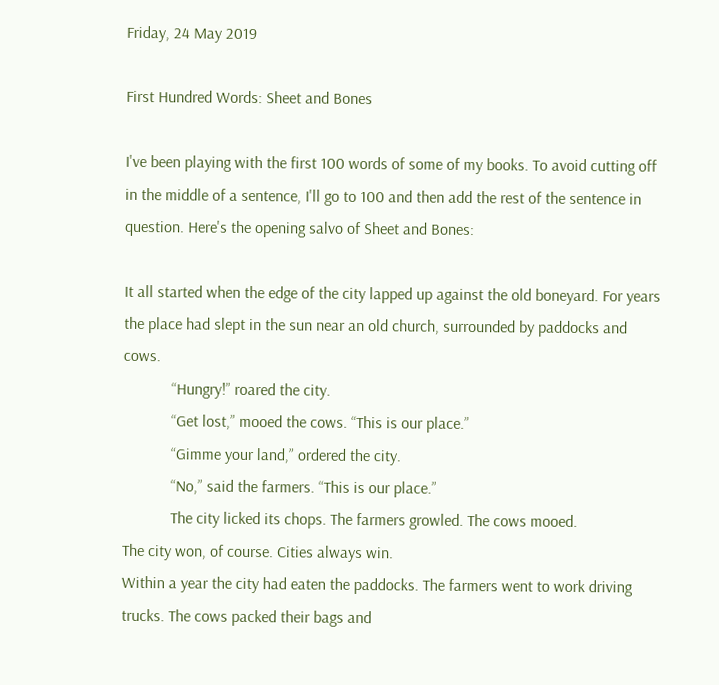Friday, 24 May 2019

First Hundred Words: Sheet and Bones

I've been playing with the first 100 words of some of my books. To avoid cutting off in the middle of a sentence, I'll go to 100 and then add the rest of the sentence in question. Here's the opening salvo of Sheet and Bones:

It all started when the edge of the city lapped up against the old boneyard. For years the place had slept in the sun near an old church, surrounded by paddocks and cows.
            “Hungry!” roared the city.
            “Get lost,” mooed the cows. “This is our place.”
            “Gimme your land,” ordered the city.
            “No,” said the farmers. “This is our place.”
            The city licked its chops. The farmers growled. The cows mooed.
The city won, of course. Cities always win.
Within a year the city had eaten the paddocks. The farmers went to work driving trucks. The cows packed their bags and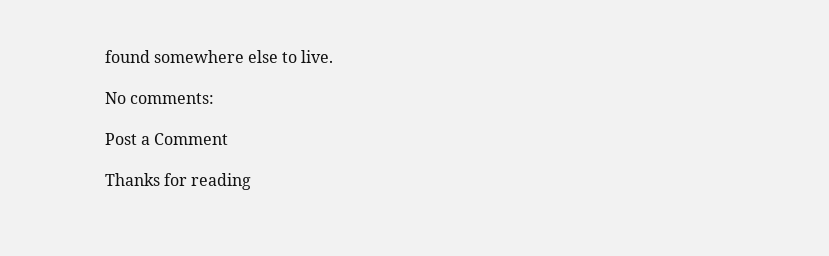found somewhere else to live.

No comments:

Post a Comment

Thanks for reading